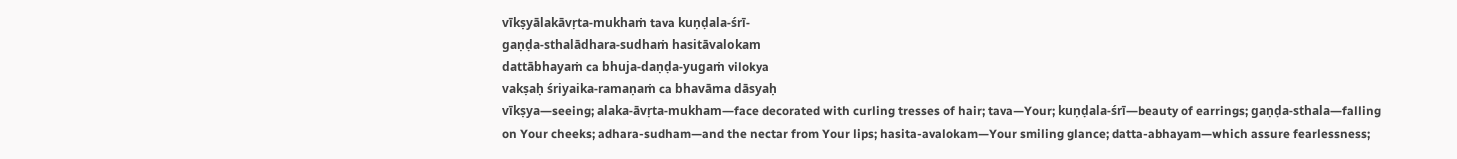vīkṣyālakāvṛta-mukhaṁ tava kuṇḍala-śrī-
gaṇḍa-sthalādhara-sudhaṁ hasitāvalokam
dattābhayaṁ ca bhuja-daṇḍa-yugaṁ vilokya
vakṣaḥ śriyaika-ramaṇaṁ ca bhavāma dāsyaḥ
vīkṣya—seeing; alaka-āvṛta-mukham—face decorated with curling tresses of hair; tava—Your; kuṇḍala-śrī—beauty of earrings; gaṇḍa-sthala—falling on Your cheeks; adhara-sudham—and the nectar from Your lips; hasita-avalokam—Your smiling glance; datta-abhayam—which assure fearlessness;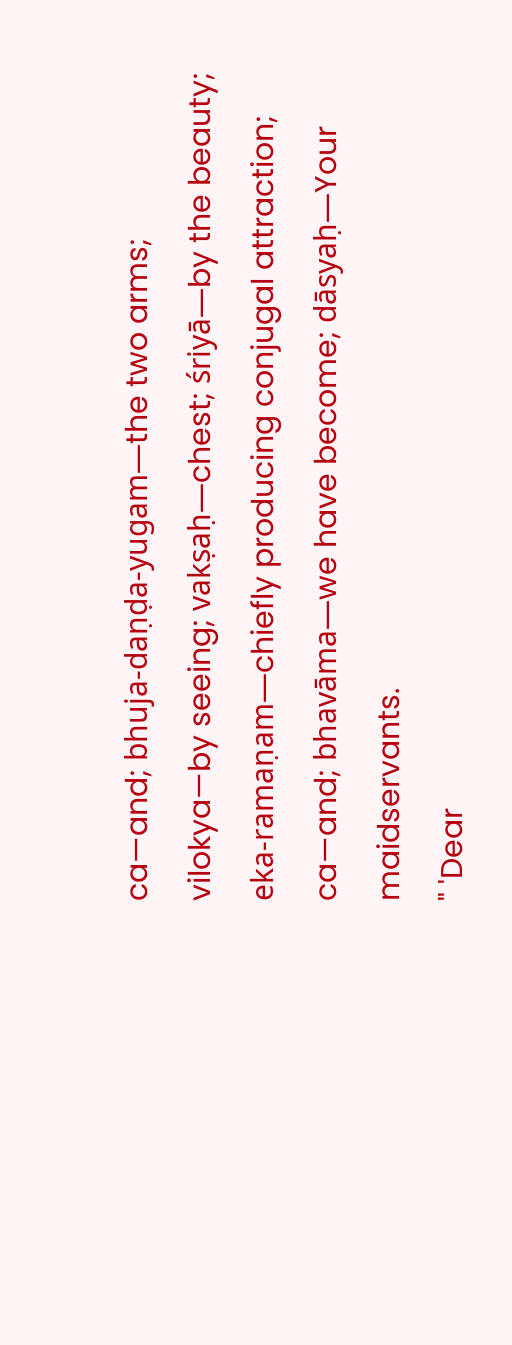ca—and; bhuja-daṇḍa-yugam—the two arms; vilokya—by seeing; vakṣaḥ—chest; śriyā—by the beauty; eka-ramaṇam—chiefly producing conjugal attraction; ca—and; bhavāma—we have become; dāsyaḥ—Your maidservants.
" 'Dear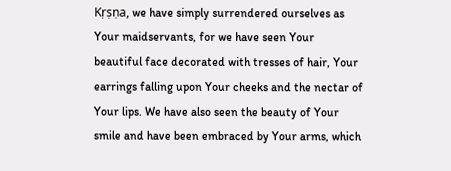Kṛṣṇa, we have simply surrendered ourselves as Your maidservants, for we have seen Your beautiful face decorated with tresses of hair, Your earrings falling upon Your cheeks and the nectar of Your lips. We have also seen the beauty of Your smile and have been embraced by Your arms, which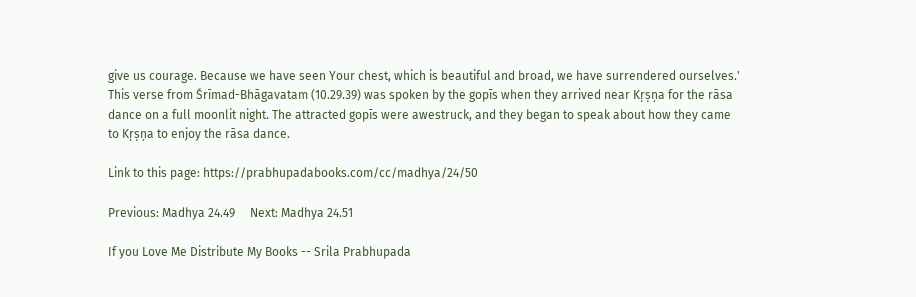give us courage. Because we have seen Your chest, which is beautiful and broad, we have surrendered ourselves.'
This verse from Śrīmad-Bhāgavatam (10.29.39) was spoken by the gopīs when they arrived near Kṛṣṇa for the rāsa dance on a full moonlit night. The attracted gopīs were awestruck, and they began to speak about how they came to Kṛṣṇa to enjoy the rāsa dance.

Link to this page: https://prabhupadabooks.com/cc/madhya/24/50

Previous: Madhya 24.49     Next: Madhya 24.51

If you Love Me Distribute My Books -- Srila Prabhupada